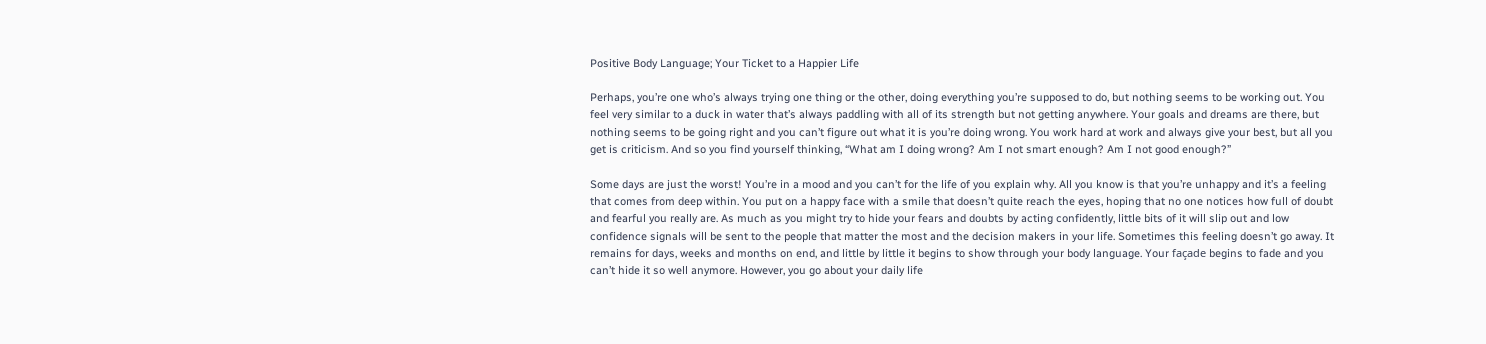Positive Body Language; Your Ticket to a Happier Life

Perhaps, you’re one who’s always trying one thing or the other, doing everything you’re supposed to do, but nothing seems to be working out. You feel very similar to a duck in water that’s always paddling with all of its strength but not getting anywhere. Your goals and dreams are there, but nothing seems to be going right and you can’t figure out what it is you’re doing wrong. You work hard at work and always give your best, but all you get is criticism. And so you find yourself thinking, “What am I doing wrong? Am I not smart enough? Am I not good enough?”

Some days are just the worst! You’re in a mood and you can’t for the life of you explain why. All you know is that you’re unhappy and it’s a feeling that comes from deep within. You put on a happy face with a smile that doesn’t quite reach the eyes, hoping that no one notices how full of doubt and fearful you really are. As much as you might try to hide your fears and doubts by acting confidently, little bits of it will slip out and low confidence signals will be sent to the people that matter the most and the decision makers in your life. Sometimes this feeling doesn’t go away. It remains for days, weeks and months on end, and little by little it begins to show through your body language. Your façade begins to fade and you can’t hide it so well anymore. However, you go about your daily life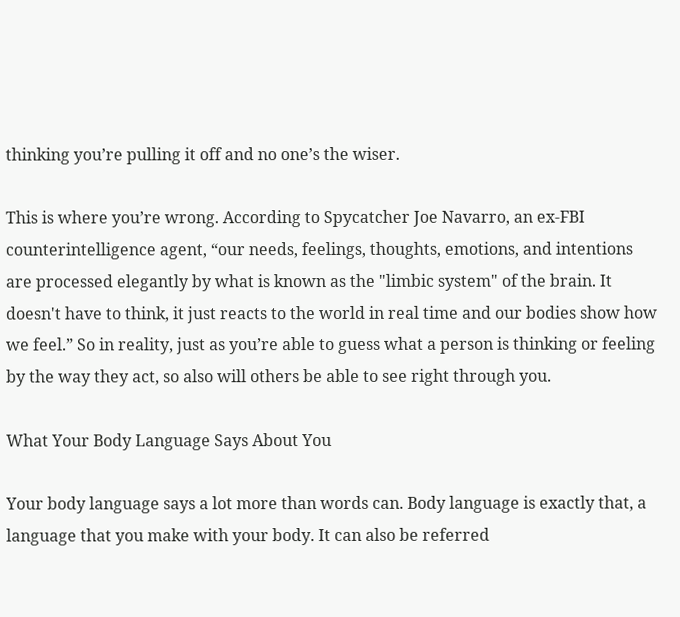thinking you’re pulling it off and no one’s the wiser.

This is where you’re wrong. According to Spycatcher Joe Navarro, an ex-FBI counterintelligence agent, “our needs, feelings, thoughts, emotions, and intentions are processed elegantly by what is known as the "limbic system" of the brain. It doesn't have to think, it just reacts to the world in real time and our bodies show how we feel.” So in reality, just as you’re able to guess what a person is thinking or feeling by the way they act, so also will others be able to see right through you.

What Your Body Language Says About You

Your body language says a lot more than words can. Body language is exactly that, a language that you make with your body. It can also be referred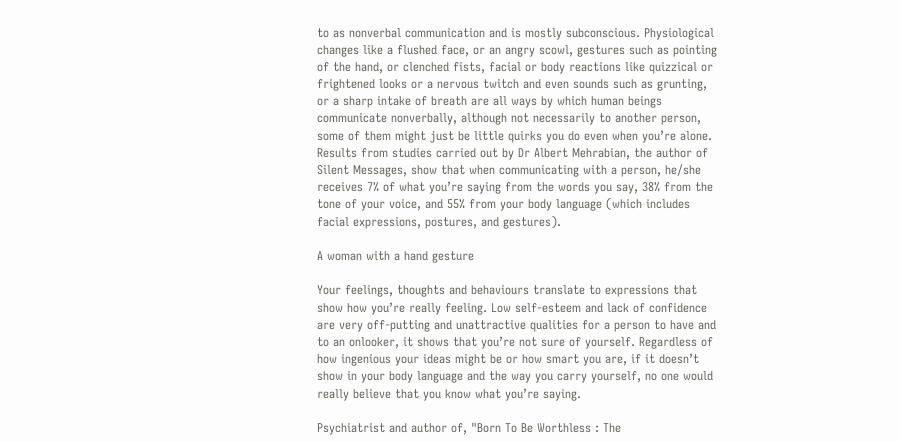to as nonverbal communication and is mostly subconscious. Physiological changes like a flushed face, or an angry scowl, gestures such as pointing of the hand, or clenched fists, facial or body reactions like quizzical or frightened looks or a nervous twitch and even sounds such as grunting, or a sharp intake of breath are all ways by which human beings communicate nonverbally, although not necessarily to another person, some of them might just be little quirks you do even when you’re alone. Results from studies carried out by Dr Albert Mehrabian, the author of Silent Messages, show that when communicating with a person, he/she receives 7% of what you’re saying from the words you say, 38% from the tone of your voice, and 55% from your body language (which includes facial expressions, postures, and gestures).

A woman with a hand gesture

Your feelings, thoughts and behaviours translate to expressions that show how you’re really feeling. Low self-esteem and lack of confidence are very off-putting and unattractive qualities for a person to have and to an onlooker, it shows that you’re not sure of yourself. Regardless of how ingenious your ideas might be or how smart you are, if it doesn’t show in your body language and the way you carry yourself, no one would really believe that you know what you’re saying.

Psychiatrist and author of, "Born To Be Worthless : The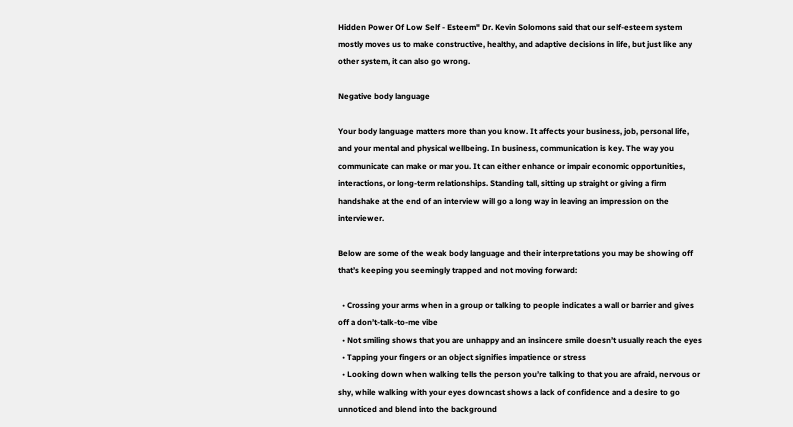Hidden Power Of Low Self - Esteem" Dr. Kevin Solomons said that our self-esteem system mostly moves us to make constructive, healthy, and adaptive decisions in life, but just like any other system, it can also go wrong.

Negative body language

Your body language matters more than you know. It affects your business, job, personal life, and your mental and physical wellbeing. In business, communication is key. The way you communicate can make or mar you. It can either enhance or impair economic opportunities, interactions, or long-term relationships. Standing tall, sitting up straight or giving a firm handshake at the end of an interview will go a long way in leaving an impression on the interviewer.

Below are some of the weak body language and their interpretations you may be showing off that’s keeping you seemingly trapped and not moving forward:

  • Crossing your arms when in a group or talking to people indicates a wall or barrier and gives off a don’t-talk-to-me vibe
  • Not smiling shows that you are unhappy and an insincere smile doesn’t usually reach the eyes
  • Tapping your fingers or an object signifies impatience or stress
  • Looking down when walking tells the person you’re talking to that you are afraid, nervous or shy, while walking with your eyes downcast shows a lack of confidence and a desire to go unnoticed and blend into the background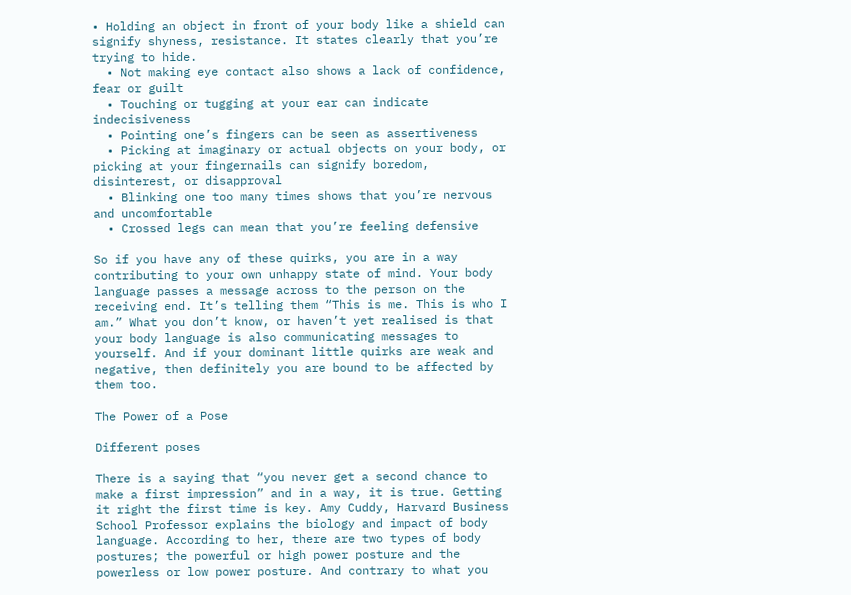• Holding an object in front of your body like a shield can signify shyness, resistance. It states clearly that you’re trying to hide.
  • Not making eye contact also shows a lack of confidence, fear or guilt
  • Touching or tugging at your ear can indicate indecisiveness
  • Pointing one’s fingers can be seen as assertiveness
  • Picking at imaginary or actual objects on your body, or picking at your fingernails can signify boredom, disinterest, or disapproval
  • Blinking one too many times shows that you’re nervous and uncomfortable
  • Crossed legs can mean that you’re feeling defensive

So if you have any of these quirks, you are in a way contributing to your own unhappy state of mind. Your body language passes a message across to the person on the receiving end. It’s telling them “This is me. This is who I am.” What you don’t know, or haven’t yet realised is that your body language is also communicating messages to yourself. And if your dominant little quirks are weak and negative, then definitely you are bound to be affected by them too.

The Power of a Pose

Different poses

There is a saying that “you never get a second chance to make a first impression” and in a way, it is true. Getting it right the first time is key. Amy Cuddy, Harvard Business School Professor explains the biology and impact of body language. According to her, there are two types of body postures; the powerful or high power posture and the powerless or low power posture. And contrary to what you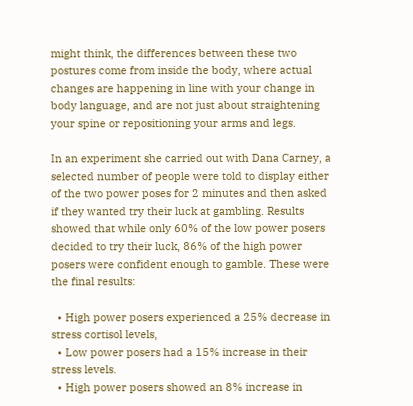might think, the differences between these two postures come from inside the body, where actual changes are happening in line with your change in body language, and are not just about straightening your spine or repositioning your arms and legs.

In an experiment she carried out with Dana Carney, a selected number of people were told to display either of the two power poses for 2 minutes and then asked if they wanted try their luck at gambling. Results showed that while only 60% of the low power posers decided to try their luck, 86% of the high power posers were confident enough to gamble. These were the final results:

  • High power posers experienced a 25% decrease in stress cortisol levels,
  • Low power posers had a 15% increase in their stress levels.
  • High power posers showed an 8% increase in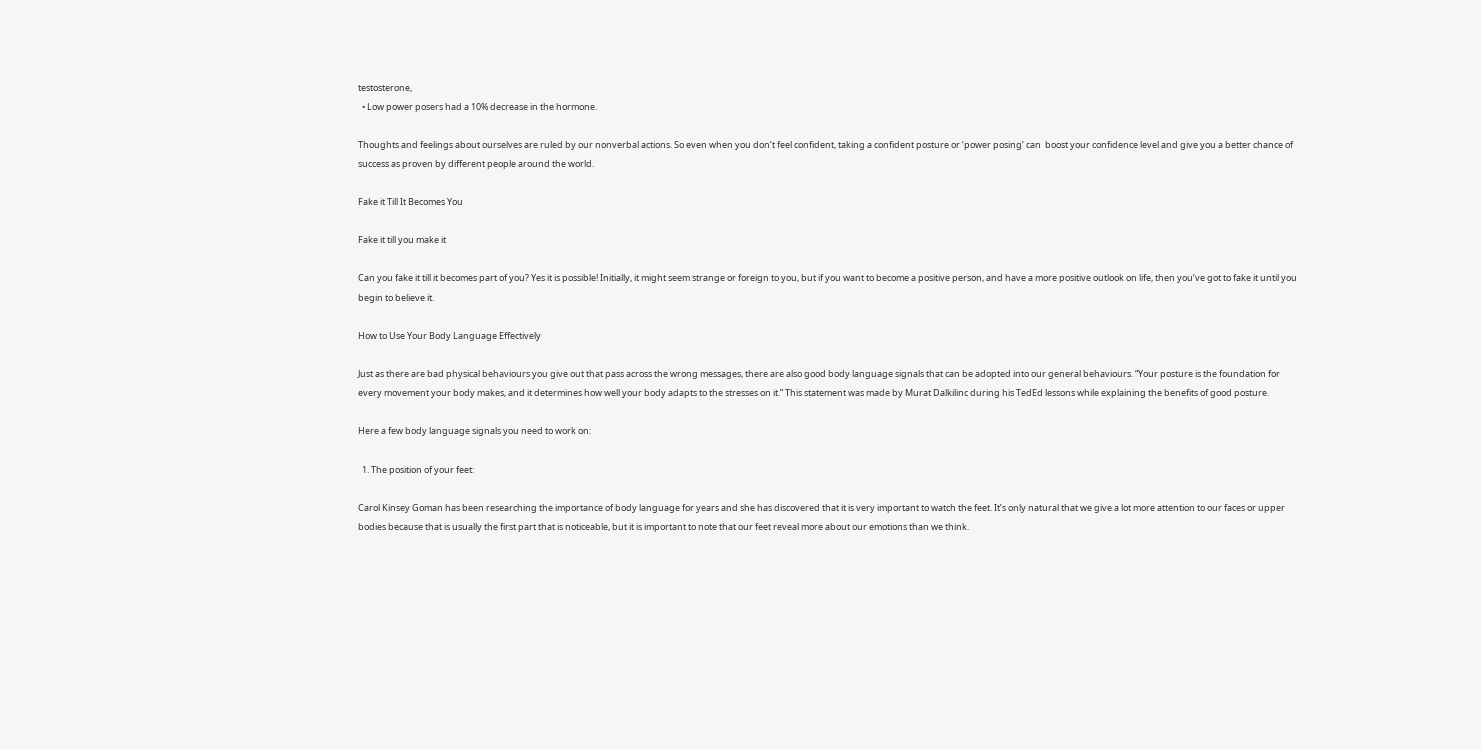testosterone,
  • Low power posers had a 10% decrease in the hormone.

Thoughts and feelings about ourselves are ruled by our nonverbal actions. So even when you don’t feel confident, taking a confident posture or ‘power posing’ can  boost your confidence level and give you a better chance of success as proven by different people around the world.

Fake it Till It Becomes You

Fake it till you make it

Can you fake it till it becomes part of you? Yes it is possible! Initially, it might seem strange or foreign to you, but if you want to become a positive person, and have a more positive outlook on life, then you’ve got to fake it until you begin to believe it.

How to Use Your Body Language Effectively

Just as there are bad physical behaviours you give out that pass across the wrong messages, there are also good body language signals that can be adopted into our general behaviours. “Your posture is the foundation for every movement your body makes, and it determines how well your body adapts to the stresses on it.” This statement was made by Murat Dalkilinc during his TedEd lessons while explaining the benefits of good posture.

Here a few body language signals you need to work on:

  1. The position of your feet:

Carol Kinsey Goman has been researching the importance of body language for years and she has discovered that it is very important to watch the feet. It’s only natural that we give a lot more attention to our faces or upper bodies because that is usually the first part that is noticeable, but it is important to note that our feet reveal more about our emotions than we think.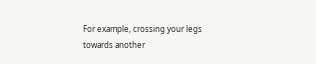For example, crossing your legs towards another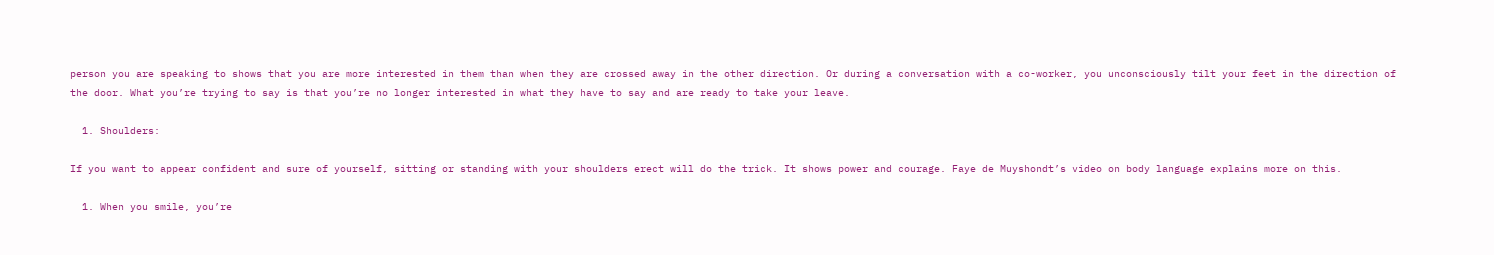person you are speaking to shows that you are more interested in them than when they are crossed away in the other direction. Or during a conversation with a co-worker, you unconsciously tilt your feet in the direction of the door. What you’re trying to say is that you’re no longer interested in what they have to say and are ready to take your leave.

  1. Shoulders:

If you want to appear confident and sure of yourself, sitting or standing with your shoulders erect will do the trick. It shows power and courage. Faye de Muyshondt’s video on body language explains more on this.

  1. When you smile, you’re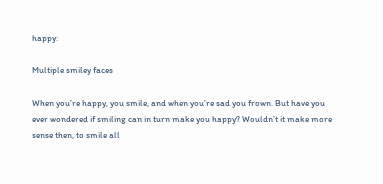happy:

Multiple smiley faces

When you’re happy, you smile, and when you’re sad you frown. But have you ever wondered if smiling can in turn make you happy? Wouldn’t it make more sense then, to smile all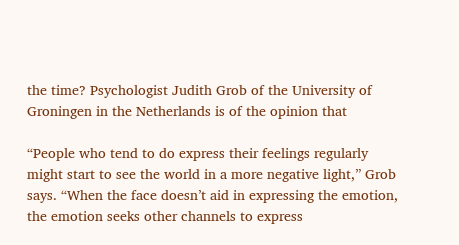the time? Psychologist Judith Grob of the University of Groningen in the Netherlands is of the opinion that

“People who tend to do express their feelings regularly might start to see the world in a more negative light,” Grob says. “When the face doesn’t aid in expressing the emotion, the emotion seeks other channels to express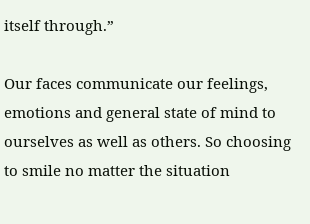itself through.”

Our faces communicate our feelings, emotions and general state of mind to ourselves as well as others. So choosing to smile no matter the situation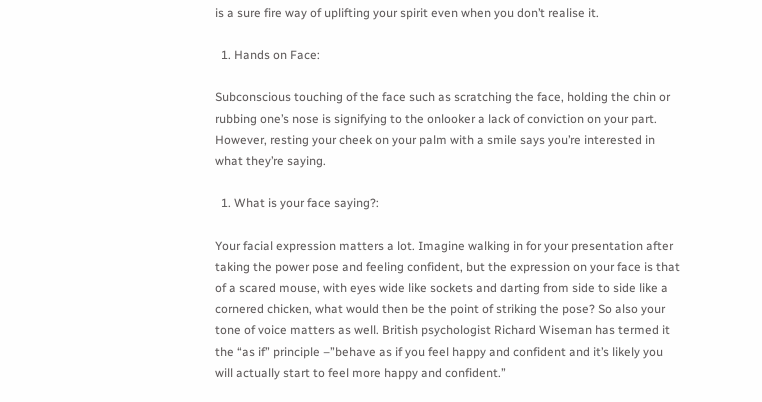is a sure fire way of uplifting your spirit even when you don’t realise it.

  1. Hands on Face:

Subconscious touching of the face such as scratching the face, holding the chin or rubbing one’s nose is signifying to the onlooker a lack of conviction on your part. However, resting your cheek on your palm with a smile says you’re interested in what they’re saying.

  1. What is your face saying?:

Your facial expression matters a lot. Imagine walking in for your presentation after taking the power pose and feeling confident, but the expression on your face is that of a scared mouse, with eyes wide like sockets and darting from side to side like a cornered chicken, what would then be the point of striking the pose? So also your tone of voice matters as well. British psychologist Richard Wiseman has termed it the “as if” principle –”behave as if you feel happy and confident and it’s likely you will actually start to feel more happy and confident.”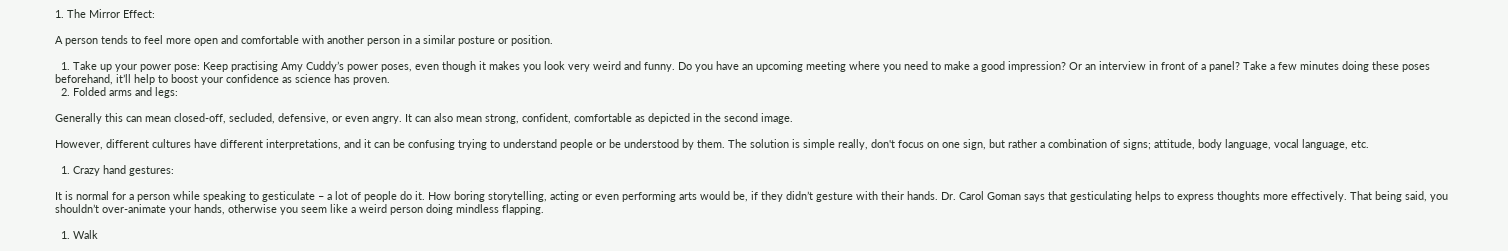1. The Mirror Effect:

A person tends to feel more open and comfortable with another person in a similar posture or position.

  1. Take up your power pose: Keep practising Amy Cuddy’s power poses, even though it makes you look very weird and funny. Do you have an upcoming meeting where you need to make a good impression? Or an interview in front of a panel? Take a few minutes doing these poses beforehand, it’ll help to boost your confidence as science has proven.
  2. Folded arms and legs:

Generally this can mean closed-off, secluded, defensive, or even angry. It can also mean strong, confident, comfortable as depicted in the second image.

However, different cultures have different interpretations, and it can be confusing trying to understand people or be understood by them. The solution is simple really, don't focus on one sign, but rather a combination of signs; attitude, body language, vocal language, etc.

  1. Crazy hand gestures:

It is normal for a person while speaking to gesticulate – a lot of people do it. How boring storytelling, acting or even performing arts would be, if they didn’t gesture with their hands. Dr. Carol Goman says that gesticulating helps to express thoughts more effectively. That being said, you shouldn’t over-animate your hands, otherwise you seem like a weird person doing mindless flapping.

  1. Walk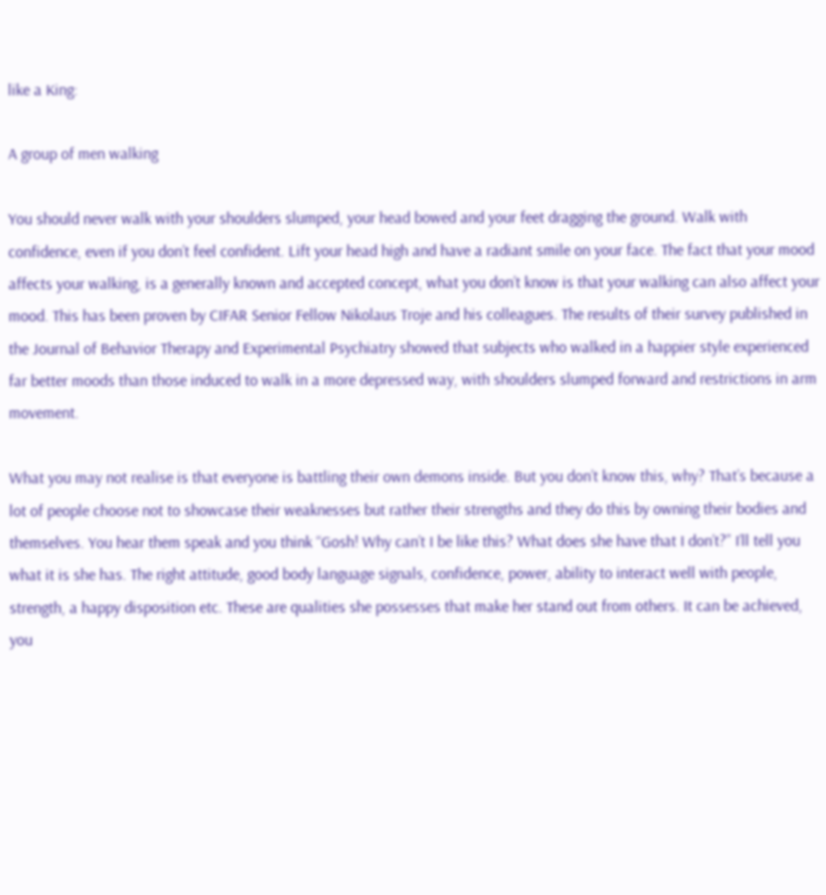like a King:

A group of men walking

You should never walk with your shoulders slumped, your head bowed and your feet dragging the ground. Walk with confidence, even if you don’t feel confident. Lift your head high and have a radiant smile on your face. The fact that your mood affects your walking, is a generally known and accepted concept, what you don’t know is that your walking can also affect your mood. This has been proven by CIFAR Senior Fellow Nikolaus Troje and his colleagues. The results of their survey published in the Journal of Behavior Therapy and Experimental Psychiatry showed that subjects who walked in a happier style experienced far better moods than those induced to walk in a more depressed way, with shoulders slumped forward and restrictions in arm movement.

What you may not realise is that everyone is battling their own demons inside. But you don’t know this, why? That’s because a lot of people choose not to showcase their weaknesses but rather their strengths and they do this by owning their bodies and themselves. You hear them speak and you think “Gosh! Why can’t I be like this? What does she have that I don’t?” I’ll tell you what it is she has. The right attitude, good body language signals, confidence, power, ability to interact well with people, strength, a happy disposition etc. These are qualities she possesses that make her stand out from others. It can be achieved, you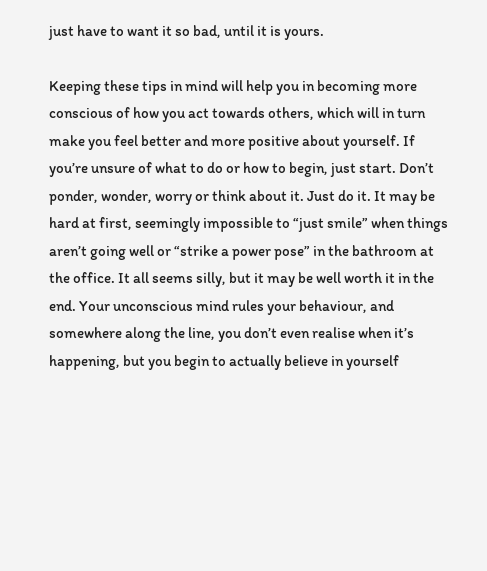just have to want it so bad, until it is yours.

Keeping these tips in mind will help you in becoming more conscious of how you act towards others, which will in turn make you feel better and more positive about yourself. If you’re unsure of what to do or how to begin, just start. Don’t ponder, wonder, worry or think about it. Just do it. It may be hard at first, seemingly impossible to “just smile” when things aren’t going well or “strike a power pose” in the bathroom at the office. It all seems silly, but it may be well worth it in the end. Your unconscious mind rules your behaviour, and somewhere along the line, you don’t even realise when it’s happening, but you begin to actually believe in yourself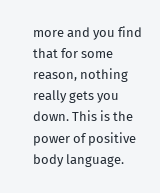more and you find that for some reason, nothing really gets you down. This is the power of positive body language.